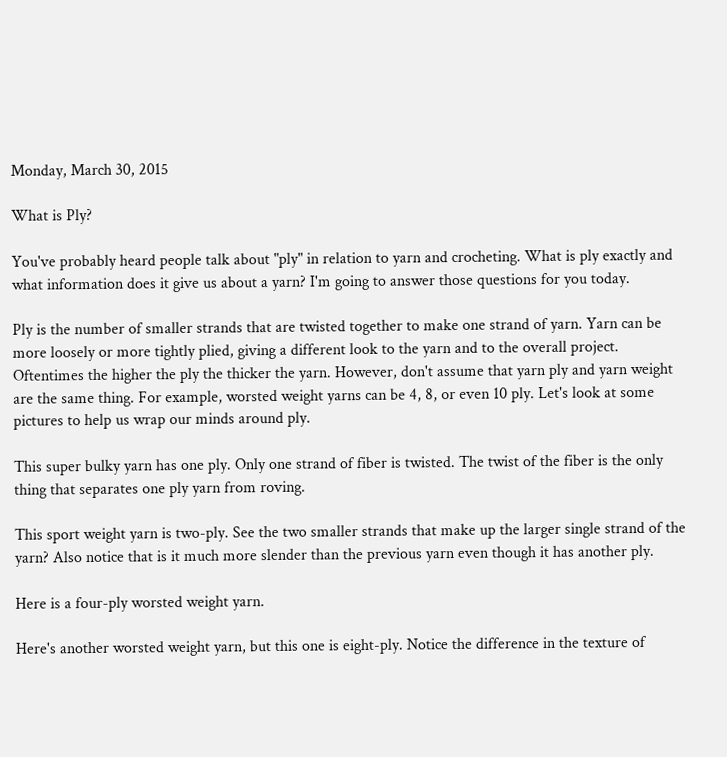Monday, March 30, 2015

What is Ply?

You've probably heard people talk about "ply" in relation to yarn and crocheting. What is ply exactly and what information does it give us about a yarn? I'm going to answer those questions for you today.

Ply is the number of smaller strands that are twisted together to make one strand of yarn. Yarn can be more loosely or more tightly plied, giving a different look to the yarn and to the overall project. Oftentimes the higher the ply the thicker the yarn. However, don't assume that yarn ply and yarn weight are the same thing. For example, worsted weight yarns can be 4, 8, or even 10 ply. Let's look at some pictures to help us wrap our minds around ply.

This super bulky yarn has one ply. Only one strand of fiber is twisted. The twist of the fiber is the only thing that separates one ply yarn from roving.

This sport weight yarn is two-ply. See the two smaller strands that make up the larger single strand of the yarn? Also notice that is it much more slender than the previous yarn even though it has another ply.

Here is a four-ply worsted weight yarn.

Here's another worsted weight yarn, but this one is eight-ply. Notice the difference in the texture of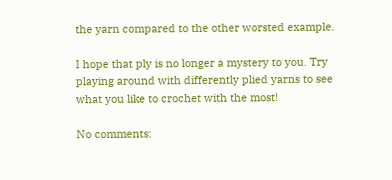the yarn compared to the other worsted example.

I hope that ply is no longer a mystery to you. Try playing around with differently plied yarns to see what you like to crochet with the most!

No comments: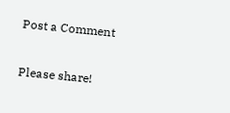Post a Comment

Please share!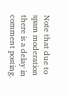Note that due to spam moderation there is a delay in comment posting.